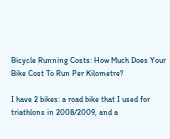Bicycle Running Costs: How Much Does Your Bike Cost To Run Per Kilometre?

I have 2 bikes: a road bike that I used for triathlons in 2008/2009, and a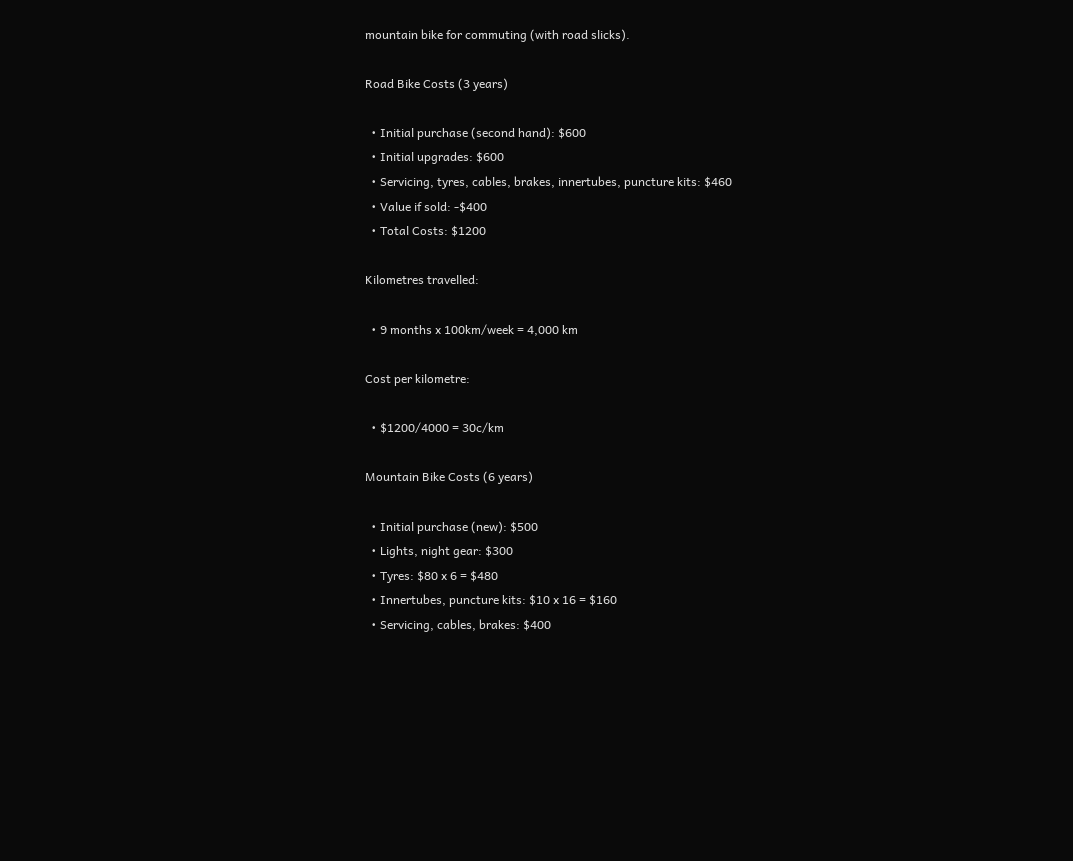mountain bike for commuting (with road slicks).

Road Bike Costs (3 years)

  • Initial purchase (second hand): $600
  • Initial upgrades: $600
  • Servicing, tyres, cables, brakes, innertubes, puncture kits: $460
  • Value if sold: -$400
  • Total Costs: $1200

Kilometres travelled:

  • 9 months x 100km/week = 4,000 km

Cost per kilometre:

  • $1200/4000 = 30c/km

Mountain Bike Costs (6 years)

  • Initial purchase (new): $500
  • Lights, night gear: $300
  • Tyres: $80 x 6 = $480
  • Innertubes, puncture kits: $10 x 16 = $160
  • Servicing, cables, brakes: $400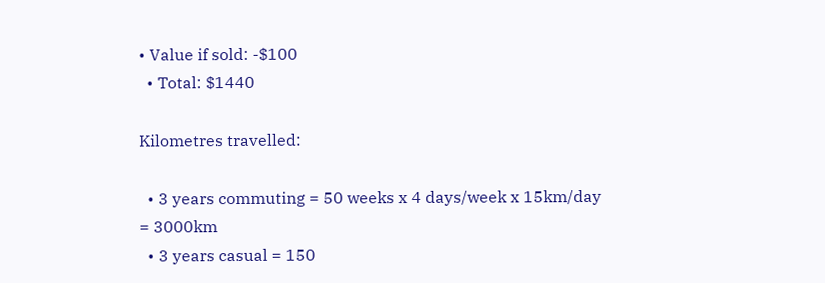• Value if sold: -$100
  • Total: $1440

Kilometres travelled:

  • 3 years commuting = 50 weeks x 4 days/week x 15km/day = 3000km
  • 3 years casual = 150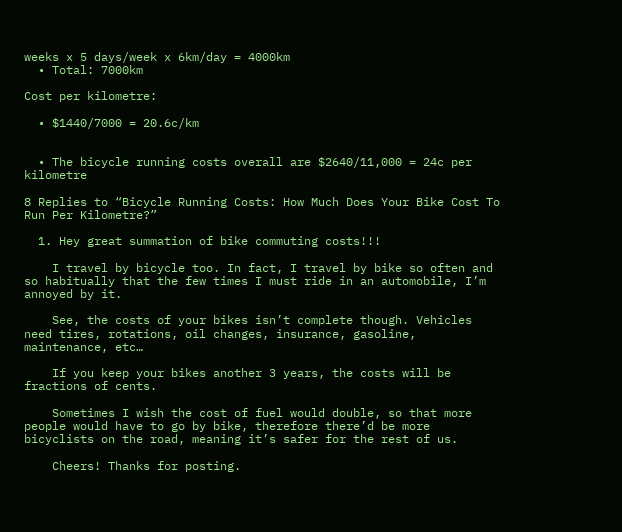weeks x 5 days/week x 6km/day = 4000km
  • Total: 7000km

Cost per kilometre:

  • $1440/7000 = 20.6c/km


  • The bicycle running costs overall are $2640/11,000 = 24c per kilometre

8 Replies to “Bicycle Running Costs: How Much Does Your Bike Cost To Run Per Kilometre?”

  1. Hey great summation of bike commuting costs!!!

    I travel by bicycle too. In fact, I travel by bike so often and so habitually that the few times I must ride in an automobile, I’m annoyed by it.

    See, the costs of your bikes isn’t complete though. Vehicles need tires, rotations, oil changes, insurance, gasoline, maintenance, etc…

    If you keep your bikes another 3 years, the costs will be fractions of cents.

    Sometimes I wish the cost of fuel would double, so that more people would have to go by bike, therefore there’d be more bicyclists on the road, meaning it’s safer for the rest of us.

    Cheers! Thanks for posting.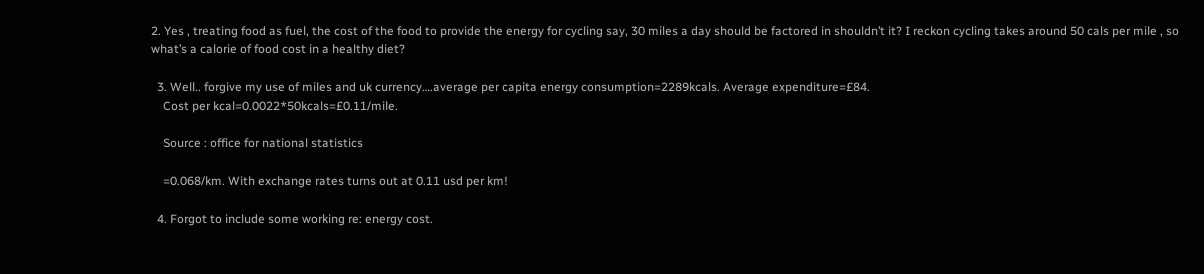2. Yes , treating food as fuel, the cost of the food to provide the energy for cycling say, 30 miles a day should be factored in shouldn’t it? I reckon cycling takes around 50 cals per mile , so what’s a calorie of food cost in a healthy diet?

  3. Well.. forgive my use of miles and uk currency….average per capita energy consumption=2289kcals. Average expenditure=£84.
    Cost per kcal=0.0022*50kcals=£0.11/mile.

    Source : office for national statistics

    =0.068/km. With exchange rates turns out at 0.11 usd per km!

  4. Forgot to include some working re: energy cost.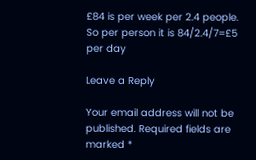£84 is per week per 2.4 people. So per person it is 84/2.4/7=£5 per day

Leave a Reply

Your email address will not be published. Required fields are marked *